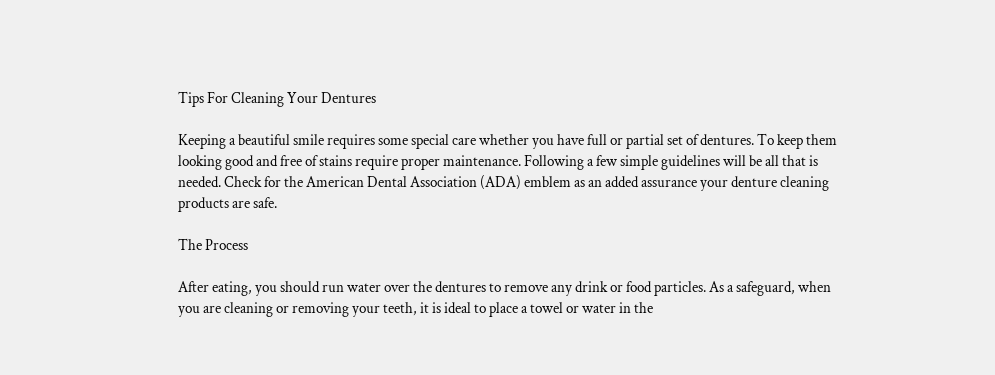Tips For Cleaning Your Dentures

Keeping a beautiful smile requires some special care whether you have full or partial set of dentures. To keep them looking good and free of stains require proper maintenance. Following a few simple guidelines will be all that is needed. Check for the American Dental Association (ADA) emblem as an added assurance your denture cleaning products are safe.

The Process

After eating, you should run water over the dentures to remove any drink or food particles. As a safeguard, when you are cleaning or removing your teeth, it is ideal to place a towel or water in the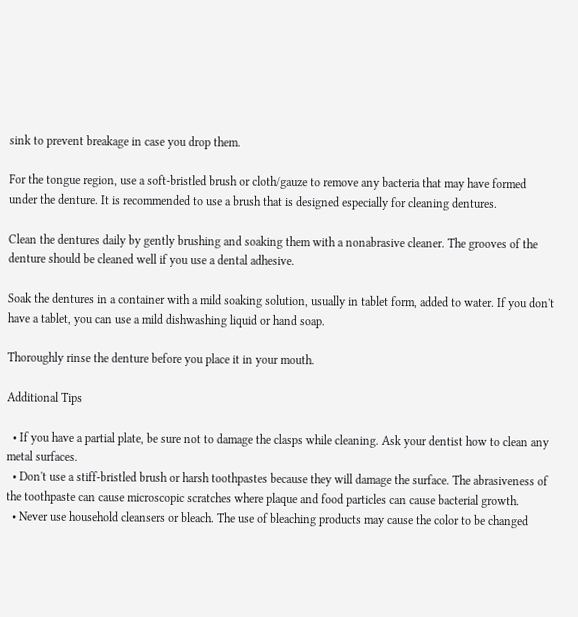sink to prevent breakage in case you drop them.

For the tongue region, use a soft-bristled brush or cloth/gauze to remove any bacteria that may have formed under the denture. It is recommended to use a brush that is designed especially for cleaning dentures.

Clean the dentures daily by gently brushing and soaking them with a nonabrasive cleaner. The grooves of the denture should be cleaned well if you use a dental adhesive.

Soak the dentures in a container with a mild soaking solution, usually in tablet form, added to water. If you don't have a tablet, you can use a mild dishwashing liquid or hand soap.

Thoroughly rinse the denture before you place it in your mouth.

Additional Tips

  • If you have a partial plate, be sure not to damage the clasps while cleaning. Ask your dentist how to clean any metal surfaces.
  • Don't use a stiff-bristled brush or harsh toothpastes because they will damage the surface. The abrasiveness of the toothpaste can cause microscopic scratches where plaque and food particles can cause bacterial growth.
  • Never use household cleansers or bleach. The use of bleaching products may cause the color to be changed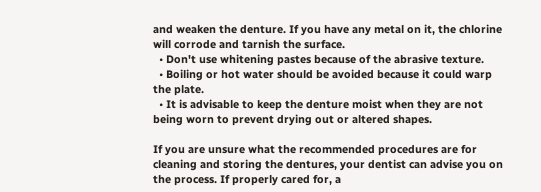and weaken the denture. If you have any metal on it, the chlorine will corrode and tarnish the surface.
  • Don't use whitening pastes because of the abrasive texture.
  • Boiling or hot water should be avoided because it could warp the plate.
  • It is advisable to keep the denture moist when they are not being worn to prevent drying out or altered shapes.

If you are unsure what the recommended procedures are for cleaning and storing the dentures, your dentist can advise you on the process. If properly cared for, a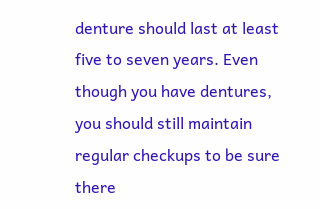denture should last at least five to seven years. Even though you have dentures, you should still maintain regular checkups to be sure there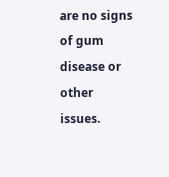are no signs of gum disease or other issues.